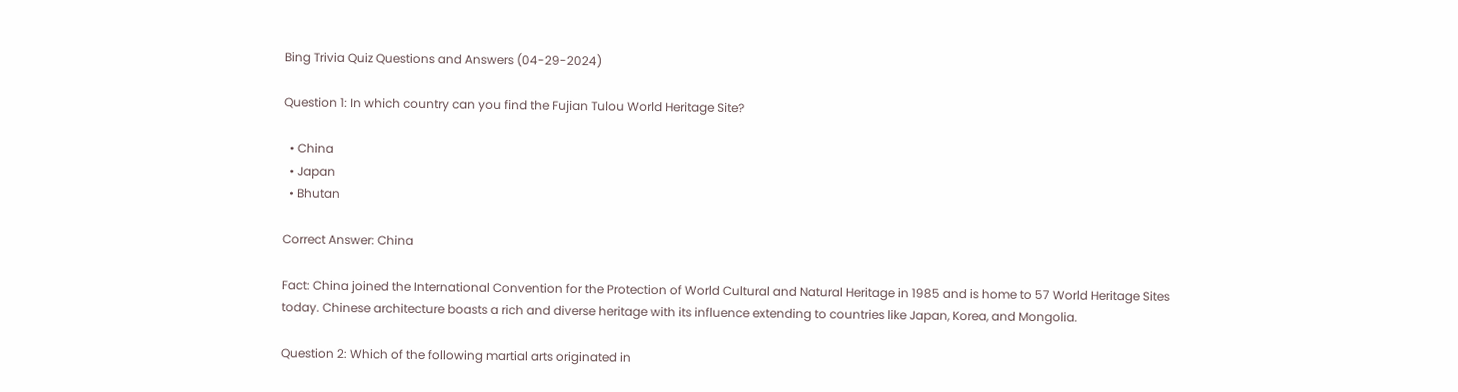Bing Trivia Quiz Questions and Answers (04-29-2024)

Question 1: In which country can you find the Fujian Tulou World Heritage Site?

  • China
  • Japan
  • Bhutan

Correct Answer: China

Fact: China joined the International Convention for the Protection of World Cultural and Natural Heritage in 1985 and is home to 57 World Heritage Sites today. Chinese architecture boasts a rich and diverse heritage with its influence extending to countries like Japan, Korea, and Mongolia.

Question 2: Which of the following martial arts originated in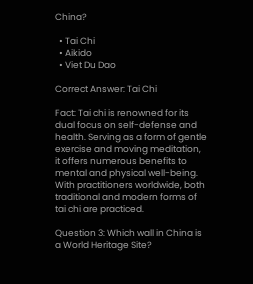China?

  • Tai Chi
  • Aikido
  • Viet Du Dao

Correct Answer: Tai Chi

Fact: Tai chi is renowned for its dual focus on self-defense and health. Serving as a form of gentle exercise and moving meditation, it offers numerous benefits to mental and physical well-being. With practitioners worldwide, both traditional and modern forms of tai chi are practiced.

Question 3: Which wall in China is a World Heritage Site?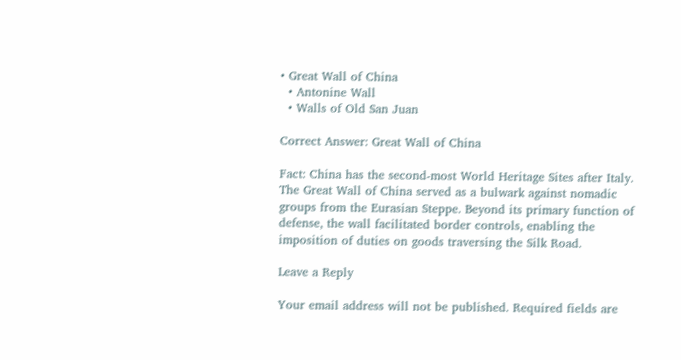• Great Wall of China
  • Antonine Wall
  • Walls of Old San Juan

Correct Answer: Great Wall of China

Fact: China has the second-most World Heritage Sites after Italy. The Great Wall of China served as a bulwark against nomadic groups from the Eurasian Steppe. Beyond its primary function of defense, the wall facilitated border controls, enabling the imposition of duties on goods traversing the Silk Road.

Leave a Reply

Your email address will not be published. Required fields are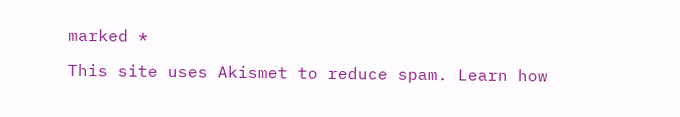marked *

This site uses Akismet to reduce spam. Learn how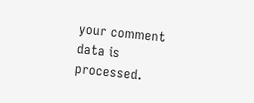your comment data is processed.